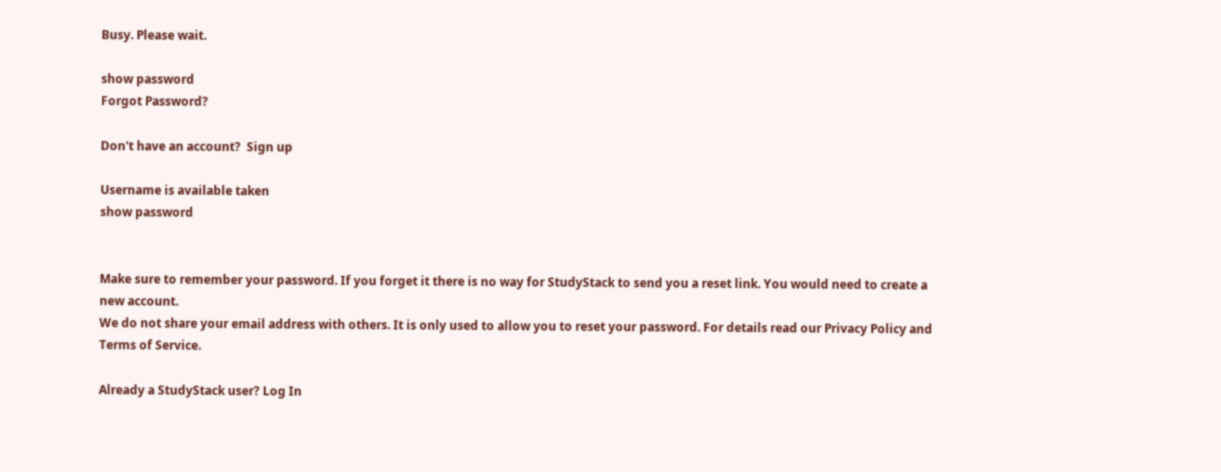Busy. Please wait.

show password
Forgot Password?

Don't have an account?  Sign up

Username is available taken
show password


Make sure to remember your password. If you forget it there is no way for StudyStack to send you a reset link. You would need to create a new account.
We do not share your email address with others. It is only used to allow you to reset your password. For details read our Privacy Policy and Terms of Service.

Already a StudyStack user? Log In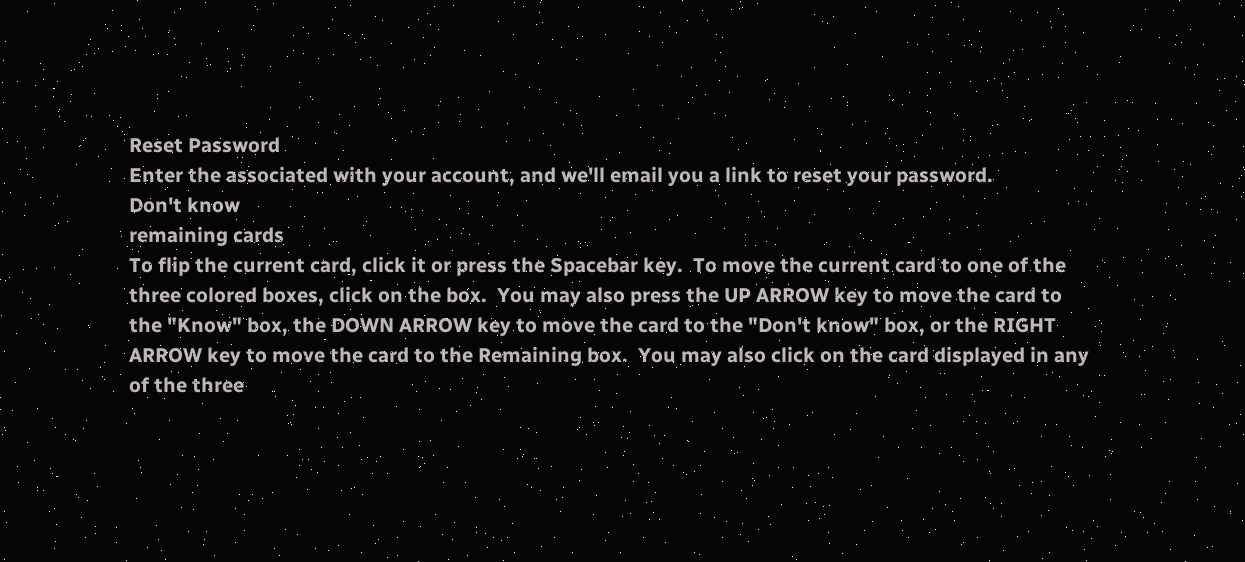Reset Password
Enter the associated with your account, and we'll email you a link to reset your password.
Don't know
remaining cards
To flip the current card, click it or press the Spacebar key.  To move the current card to one of the three colored boxes, click on the box.  You may also press the UP ARROW key to move the card to the "Know" box, the DOWN ARROW key to move the card to the "Don't know" box, or the RIGHT ARROW key to move the card to the Remaining box.  You may also click on the card displayed in any of the three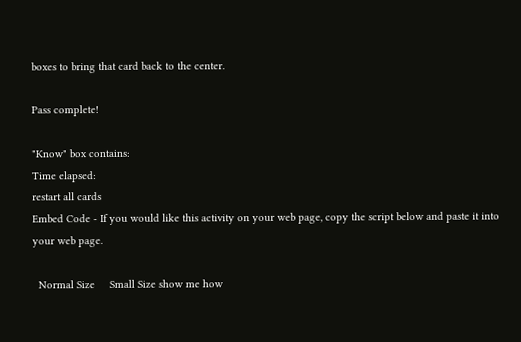boxes to bring that card back to the center.

Pass complete!

"Know" box contains:
Time elapsed:
restart all cards
Embed Code - If you would like this activity on your web page, copy the script below and paste it into your web page.

  Normal Size     Small Size show me how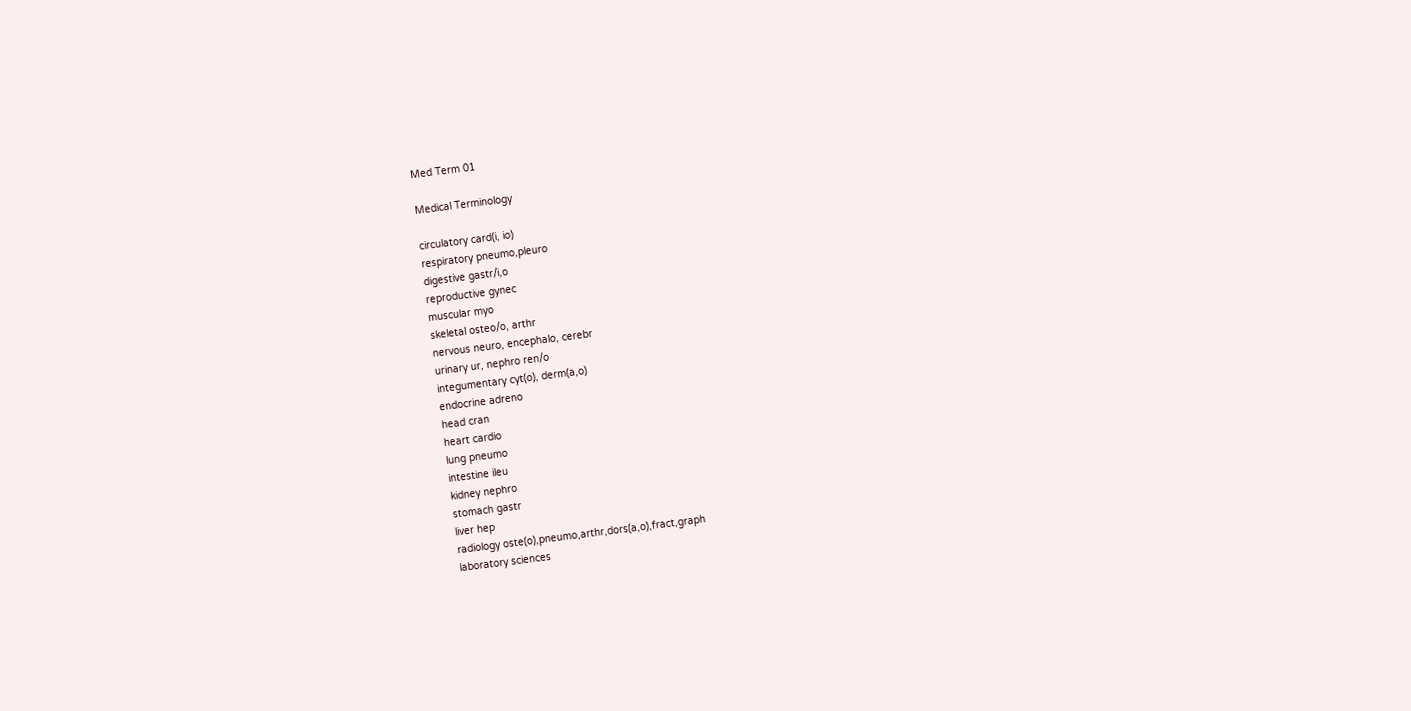Med Term 01

Medical Terminology

circulatory card(i, io)
respiratory pneumo,pleuro
digestive gastr/i,o
reproductive gynec
muscular myo
skeletal osteo/o, arthr
nervous neuro, encephalo, cerebr
urinary ur, nephro ren/o
integumentary cyt(o), derm(a,o)
endocrine adreno
head cran
heart cardio
lung pneumo
intestine ileu
kidney nephro
stomach gastr
liver hep
radiology oste(o),pneumo,arthr,dors(a,o),fract,graph
laboratory sciences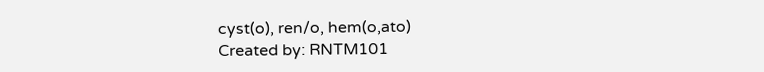cyst(o), ren/o, hem(o,ato)
Created by: RNTM101